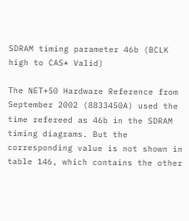SDRAM timing parameter 46b (BCLK high to CAS* Valid)

The NET+50 Hardware Reference from September 2002 (8833450A) used the time refereed as 46b in the SDRAM timing diagrams. But the corresponding value is not shown in table 146, which contains the other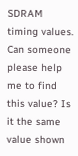SDRAM timing values. Can someone please help me to find this value? Is it the same value shown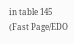in table 145 (Fast Page/EDO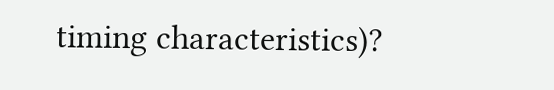timing characteristics)?